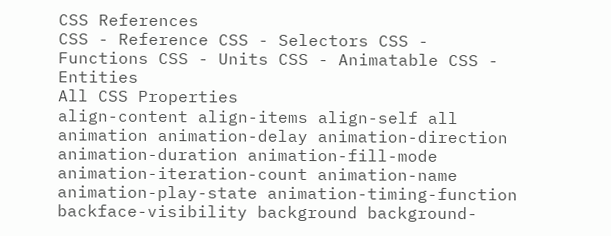CSS References
CSS - Reference CSS - Selectors CSS - Functions CSS - Units CSS - Animatable CSS - Entities
All CSS Properties
align-content align-items align-self all animation animation-delay animation-direction animation-duration animation-fill-mode animation-iteration-count animation-name animation-play-state animation-timing-function backface-visibility background background-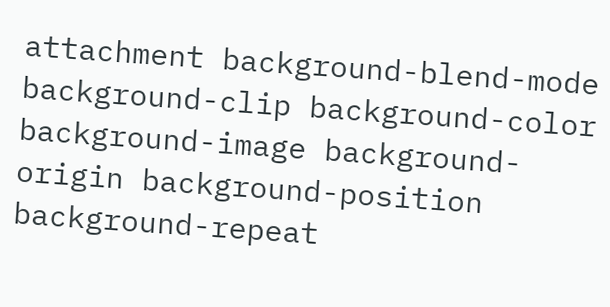attachment background-blend-mode background-clip background-color background-image background-origin background-position background-repeat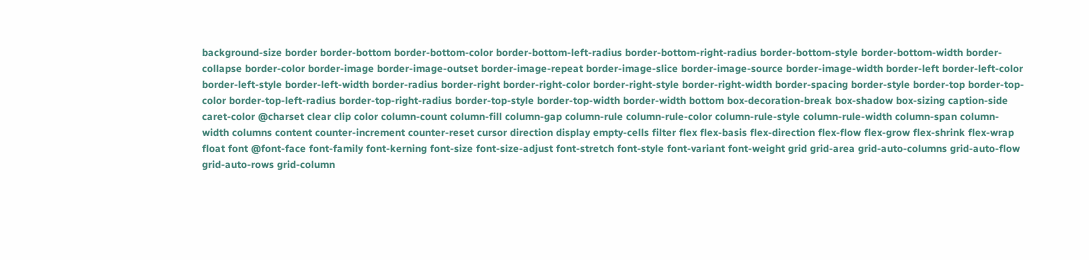background-size border border-bottom border-bottom-color border-bottom-left-radius border-bottom-right-radius border-bottom-style border-bottom-width border-collapse border-color border-image border-image-outset border-image-repeat border-image-slice border-image-source border-image-width border-left border-left-color border-left-style border-left-width border-radius border-right border-right-color border-right-style border-right-width border-spacing border-style border-top border-top-color border-top-left-radius border-top-right-radius border-top-style border-top-width border-width bottom box-decoration-break box-shadow box-sizing caption-side caret-color @charset clear clip color column-count column-fill column-gap column-rule column-rule-color column-rule-style column-rule-width column-span column-width columns content counter-increment counter-reset cursor direction display empty-cells filter flex flex-basis flex-direction flex-flow flex-grow flex-shrink flex-wrap float font @font-face font-family font-kerning font-size font-size-adjust font-stretch font-style font-variant font-weight grid grid-area grid-auto-columns grid-auto-flow grid-auto-rows grid-column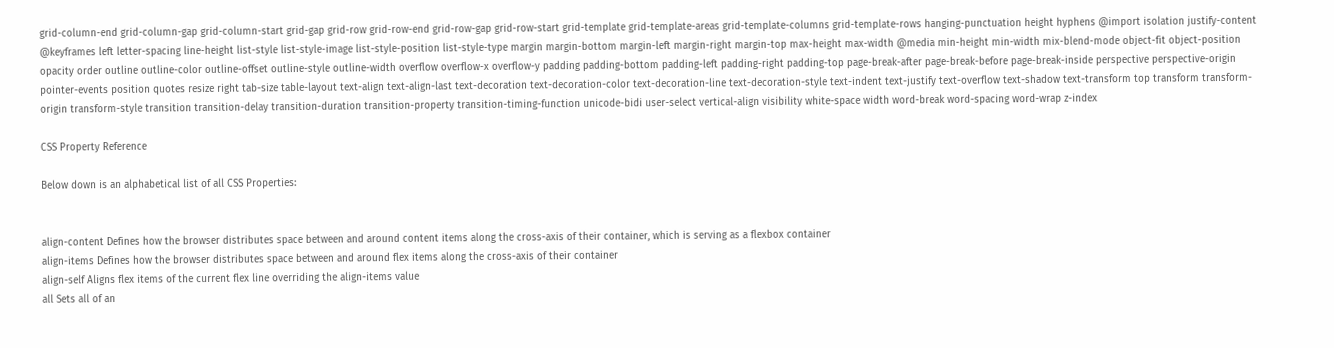grid-column-end grid-column-gap grid-column-start grid-gap grid-row grid-row-end grid-row-gap grid-row-start grid-template grid-template-areas grid-template-columns grid-template-rows hanging-punctuation height hyphens @import isolation justify-content @keyframes left letter-spacing line-height list-style list-style-image list-style-position list-style-type margin margin-bottom margin-left margin-right margin-top max-height max-width @media min-height min-width mix-blend-mode object-fit object-position opacity order outline outline-color outline-offset outline-style outline-width overflow overflow-x overflow-y padding padding-bottom padding-left padding-right padding-top page-break-after page-break-before page-break-inside perspective perspective-origin pointer-events position quotes resize right tab-size table-layout text-align text-align-last text-decoration text-decoration-color text-decoration-line text-decoration-style text-indent text-justify text-overflow text-shadow text-transform top transform transform-origin transform-style transition transition-delay transition-duration transition-property transition-timing-function unicode-bidi user-select vertical-align visibility white-space width word-break word-spacing word-wrap z-index

CSS Property Reference

Below down is an alphabetical list of all CSS Properties:


align-content Defines how the browser distributes space between and around content items along the cross-axis of their container, which is serving as a flexbox container
align-items Defines how the browser distributes space between and around flex items along the cross-axis of their container
align-self Aligns flex items of the current flex line overriding the align-items value
all Sets all of an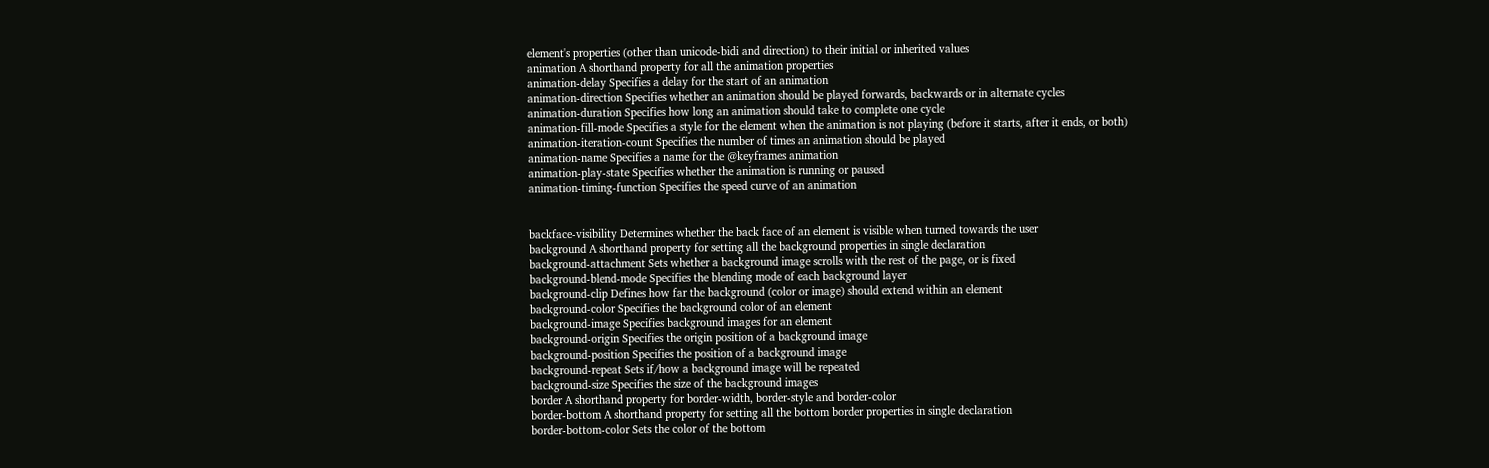element's properties (other than unicode-bidi and direction) to their initial or inherited values
animation A shorthand property for all the animation properties
animation-delay Specifies a delay for the start of an animation
animation-direction Specifies whether an animation should be played forwards, backwards or in alternate cycles
animation-duration Specifies how long an animation should take to complete one cycle
animation-fill-mode Specifies a style for the element when the animation is not playing (before it starts, after it ends, or both)
animation-iteration-count Specifies the number of times an animation should be played
animation-name Specifies a name for the @keyframes animation
animation-play-state Specifies whether the animation is running or paused
animation-timing-function Specifies the speed curve of an animation


backface-visibility Determines whether the back face of an element is visible when turned towards the user
background A shorthand property for setting all the background properties in single declaration
background-attachment Sets whether a background image scrolls with the rest of the page, or is fixed
background-blend-mode Specifies the blending mode of each background layer
background-clip Defines how far the background (color or image) should extend within an element
background-color Specifies the background color of an element
background-image Specifies background images for an element
background-origin Specifies the origin position of a background image
background-position Specifies the position of a background image
background-repeat Sets if/how a background image will be repeated
background-size Specifies the size of the background images
border A shorthand property for border-width, border-style and border-color
border-bottom A shorthand property for setting all the bottom border properties in single declaration
border-bottom-color Sets the color of the bottom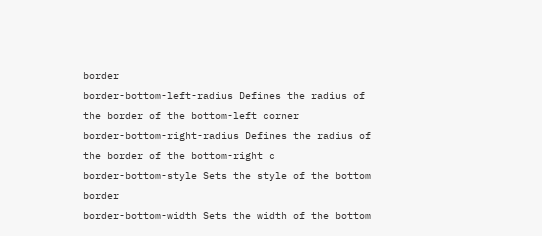border
border-bottom-left-radius Defines the radius of the border of the bottom-left corner
border-bottom-right-radius Defines the radius of the border of the bottom-right c
border-bottom-style Sets the style of the bottom border
border-bottom-width Sets the width of the bottom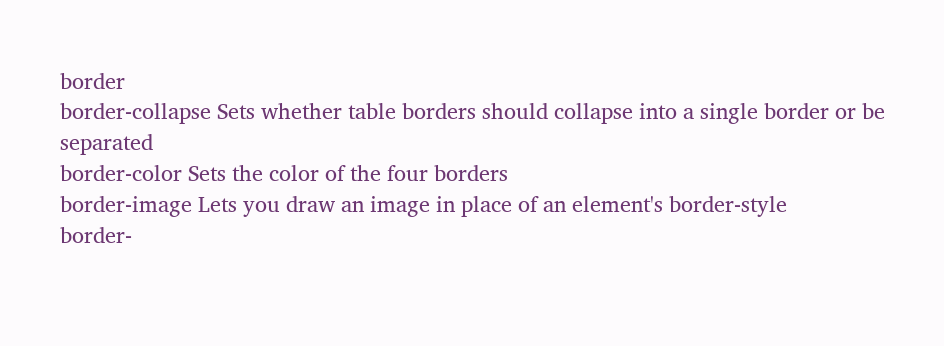border
border-collapse Sets whether table borders should collapse into a single border or be separated
border-color Sets the color of the four borders
border-image Lets you draw an image in place of an element's border-style
border-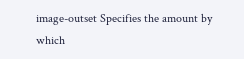image-outset Specifies the amount by which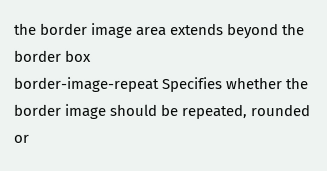the border image area extends beyond the border box
border-image-repeat Specifies whether the border image should be repeated, rounded or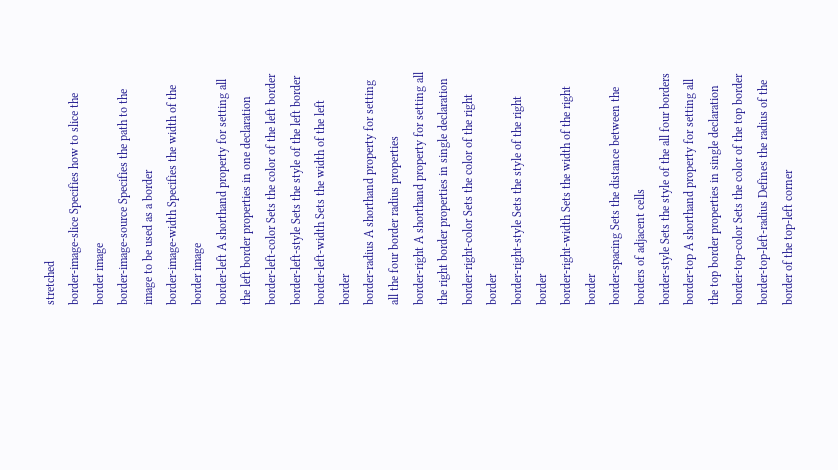stretched
border-image-slice Specifies how to slice the border image
border-image-source Specifies the path to the image to be used as a border
border-image-width Specifies the width of the border image
border-left A shorthand property for setting all the left border properties in one declaration
border-left-color Sets the color of the left border
border-left-style Sets the style of the left border
border-left-width Sets the width of the left border
border-radius A shorthand property for setting all the four border radius properties
border-right A shorthand property for setting all the right border properties in single declaration
border-right-color Sets the color of the right border
border-right-style Sets the style of the right border
border-right-width Sets the width of the right border
border-spacing Sets the distance between the borders of adjacent cells
border-style Sets the style of the all four borders
border-top A shorthand property for setting all the top border properties in single declaration
border-top-color Sets the color of the top border
border-top-left-radius Defines the radius of the border of the top-left corner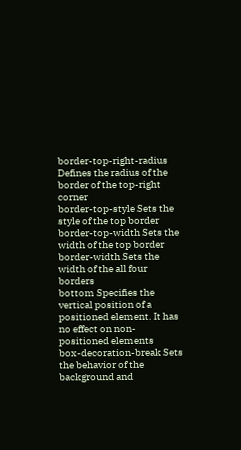border-top-right-radius Defines the radius of the border of the top-right corner
border-top-style Sets the style of the top border
border-top-width Sets the width of the top border
border-width Sets the width of the all four borders
bottom Specifies the vertical position of a positioned element. It has no effect on non-positioned elements
box-decoration-break Sets the behavior of the background and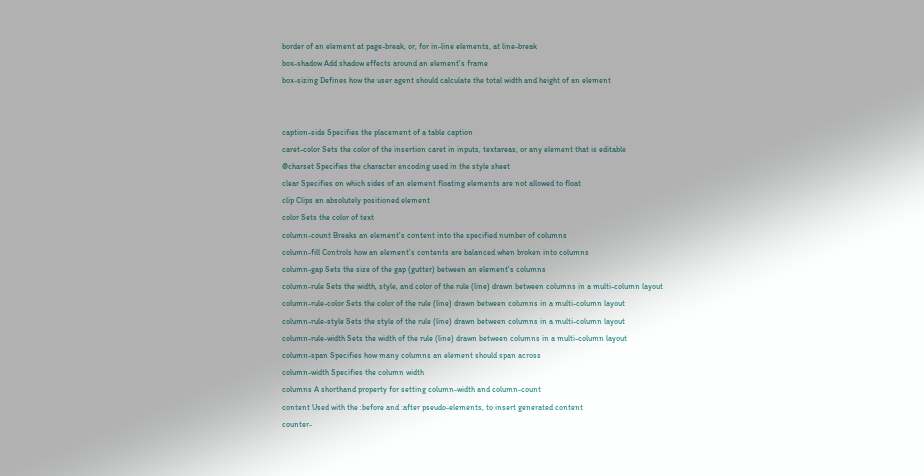border of an element at page-break, or, for in-line elements, at line-break
box-shadow Add shadow effects around an element's frame
box-sizing Defines how the user agent should calculate the total width and height of an element


caption-side Specifies the placement of a table caption
caret-color Sets the color of the insertion caret in inputs, textareas, or any element that is editable
@charset Specifies the character encoding used in the style sheet
clear Specifies on which sides of an element floating elements are not allowed to float
clip Clips an absolutely positioned element
color Sets the color of text
column-count Breaks an element's content into the specified number of columns
column-fill Controls how an element's contents are balanced when broken into columns
column-gap Sets the size of the gap (gutter) between an element's columns
column-rule Sets the width, style, and color of the rule (line) drawn between columns in a multi-column layout
column-rule-color Sets the color of the rule (line) drawn between columns in a multi-column layout
column-rule-style Sets the style of the rule (line) drawn between columns in a multi-column layout
column-rule-width Sets the width of the rule (line) drawn between columns in a multi-column layout
column-span Specifies how many columns an element should span across
column-width Specifies the column width
columns A shorthand property for setting column-width and column-count
content Used with the :before and :after pseudo-elements, to insert generated content
counter-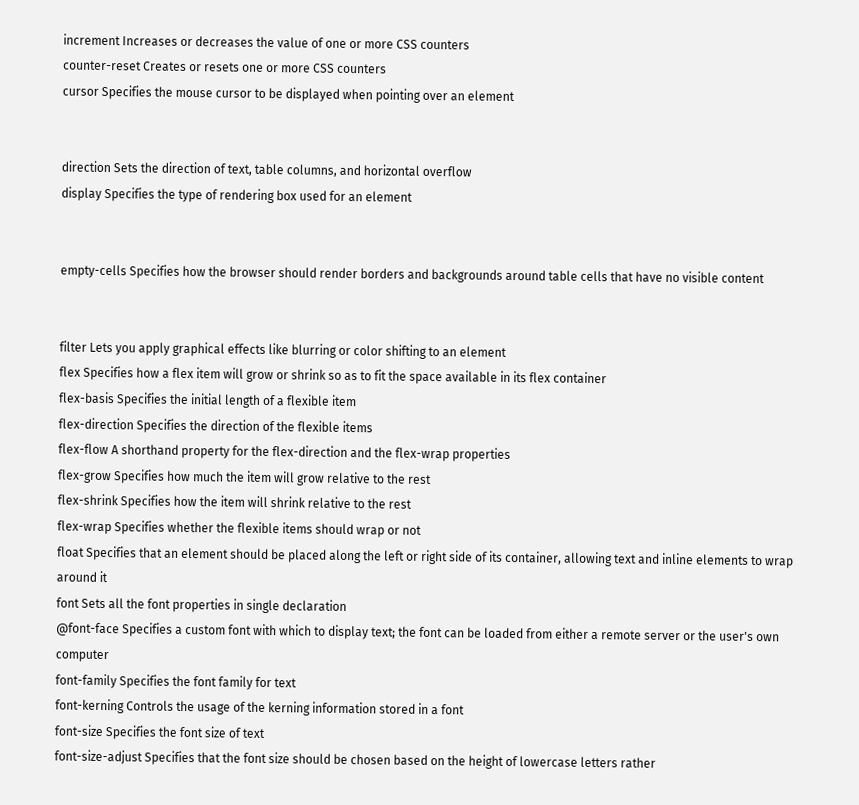increment Increases or decreases the value of one or more CSS counters
counter-reset Creates or resets one or more CSS counters
cursor Specifies the mouse cursor to be displayed when pointing over an element


direction Sets the direction of text, table columns, and horizontal overflow
display Specifies the type of rendering box used for an element


empty-cells Specifies how the browser should render borders and backgrounds around table cells that have no visible content


filter Lets you apply graphical effects like blurring or color shifting to an element
flex Specifies how a flex item will grow or shrink so as to fit the space available in its flex container
flex-basis Specifies the initial length of a flexible item
flex-direction Specifies the direction of the flexible items
flex-flow A shorthand property for the flex-direction and the flex-wrap properties
flex-grow Specifies how much the item will grow relative to the rest
flex-shrink Specifies how the item will shrink relative to the rest
flex-wrap Specifies whether the flexible items should wrap or not
float Specifies that an element should be placed along the left or right side of its container, allowing text and inline elements to wrap around it
font Sets all the font properties in single declaration
@font-face Specifies a custom font with which to display text; the font can be loaded from either a remote server or the user's own computer
font-family Specifies the font family for text
font-kerning Controls the usage of the kerning information stored in a font
font-size Specifies the font size of text
font-size-adjust Specifies that the font size should be chosen based on the height of lowercase letters rather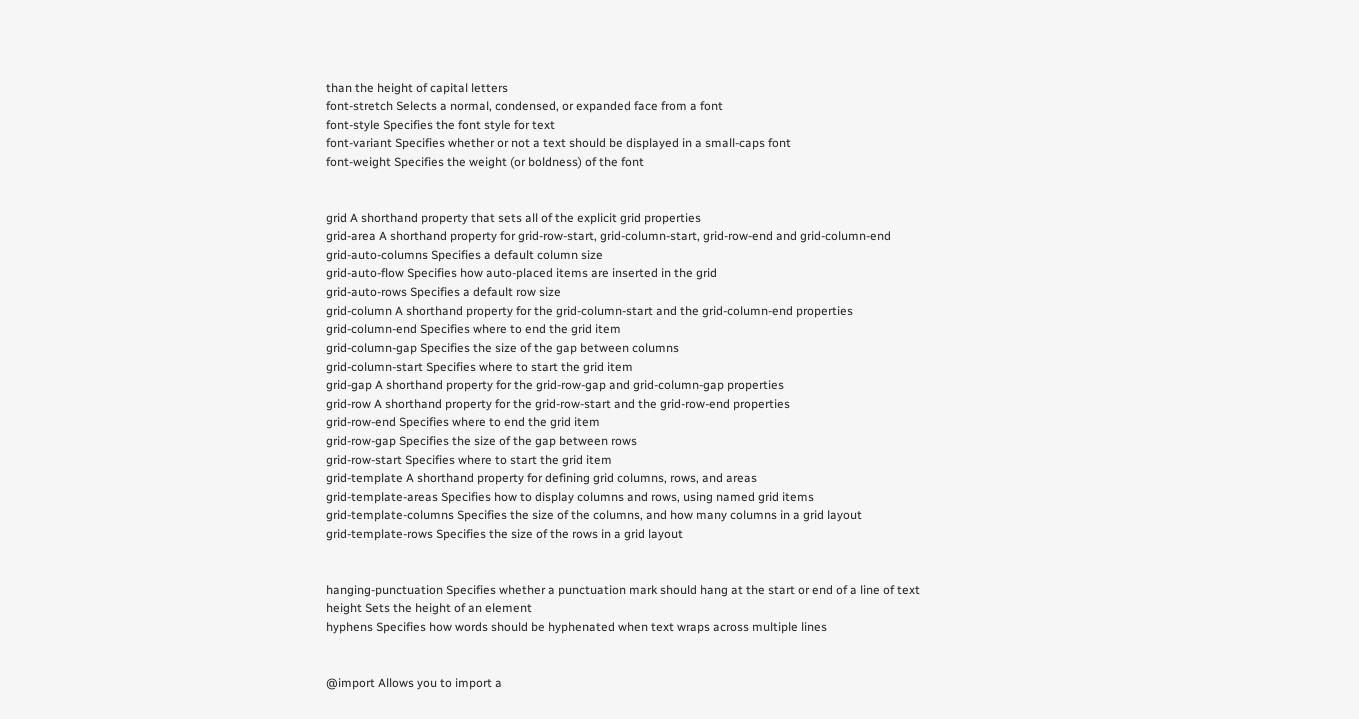than the height of capital letters
font-stretch Selects a normal, condensed, or expanded face from a font
font-style Specifies the font style for text
font-variant Specifies whether or not a text should be displayed in a small-caps font
font-weight Specifies the weight (or boldness) of the font


grid A shorthand property that sets all of the explicit grid properties
grid-area A shorthand property for grid-row-start, grid-column-start, grid-row-end and grid-column-end
grid-auto-columns Specifies a default column size
grid-auto-flow Specifies how auto-placed items are inserted in the grid
grid-auto-rows Specifies a default row size
grid-column A shorthand property for the grid-column-start and the grid-column-end properties
grid-column-end Specifies where to end the grid item
grid-column-gap Specifies the size of the gap between columns
grid-column-start Specifies where to start the grid item
grid-gap A shorthand property for the grid-row-gap and grid-column-gap properties
grid-row A shorthand property for the grid-row-start and the grid-row-end properties
grid-row-end Specifies where to end the grid item
grid-row-gap Specifies the size of the gap between rows
grid-row-start Specifies where to start the grid item
grid-template A shorthand property for defining grid columns, rows, and areas
grid-template-areas Specifies how to display columns and rows, using named grid items
grid-template-columns Specifies the size of the columns, and how many columns in a grid layout
grid-template-rows Specifies the size of the rows in a grid layout


hanging-punctuation Specifies whether a punctuation mark should hang at the start or end of a line of text
height Sets the height of an element
hyphens Specifies how words should be hyphenated when text wraps across multiple lines


@import Allows you to import a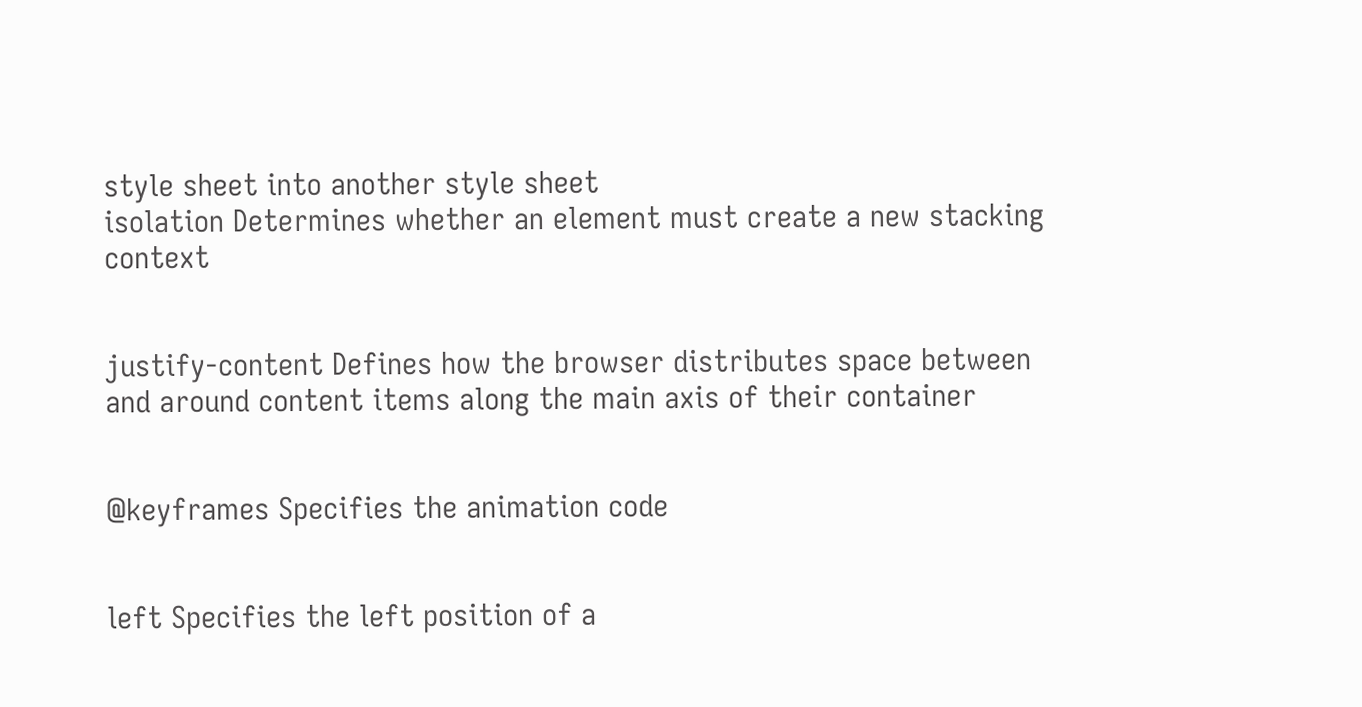style sheet into another style sheet
isolation Determines whether an element must create a new stacking context


justify-content Defines how the browser distributes space between and around content items along the main axis of their container


@keyframes Specifies the animation code


left Specifies the left position of a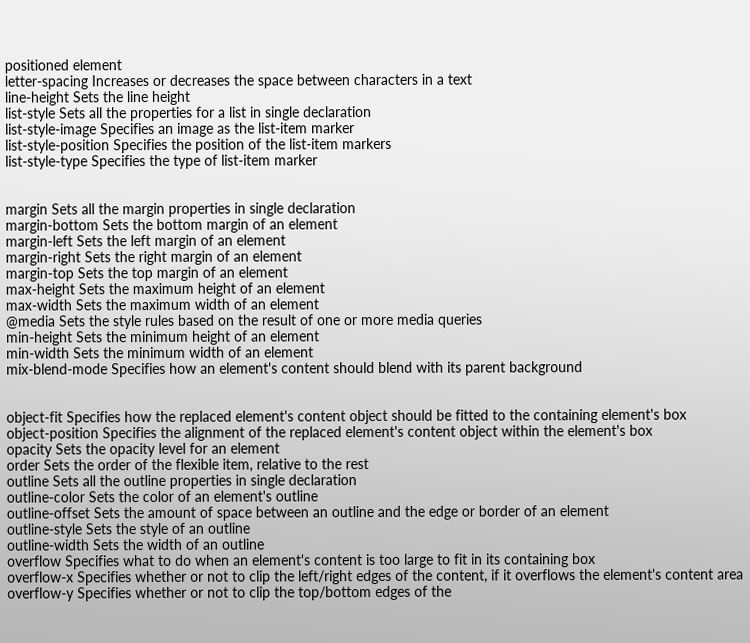positioned element
letter-spacing Increases or decreases the space between characters in a text
line-height Sets the line height
list-style Sets all the properties for a list in single declaration
list-style-image Specifies an image as the list-item marker
list-style-position Specifies the position of the list-item markers
list-style-type Specifies the type of list-item marker


margin Sets all the margin properties in single declaration
margin-bottom Sets the bottom margin of an element
margin-left Sets the left margin of an element
margin-right Sets the right margin of an element
margin-top Sets the top margin of an element
max-height Sets the maximum height of an element
max-width Sets the maximum width of an element
@media Sets the style rules based on the result of one or more media queries
min-height Sets the minimum height of an element
min-width Sets the minimum width of an element
mix-blend-mode Specifies how an element's content should blend with its parent background


object-fit Specifies how the replaced element's content object should be fitted to the containing element's box
object-position Specifies the alignment of the replaced element's content object within the element's box
opacity Sets the opacity level for an element
order Sets the order of the flexible item, relative to the rest
outline Sets all the outline properties in single declaration
outline-color Sets the color of an element's outline
outline-offset Sets the amount of space between an outline and the edge or border of an element
outline-style Sets the style of an outline
outline-width Sets the width of an outline
overflow Specifies what to do when an element's content is too large to fit in its containing box
overflow-x Specifies whether or not to clip the left/right edges of the content, if it overflows the element's content area
overflow-y Specifies whether or not to clip the top/bottom edges of the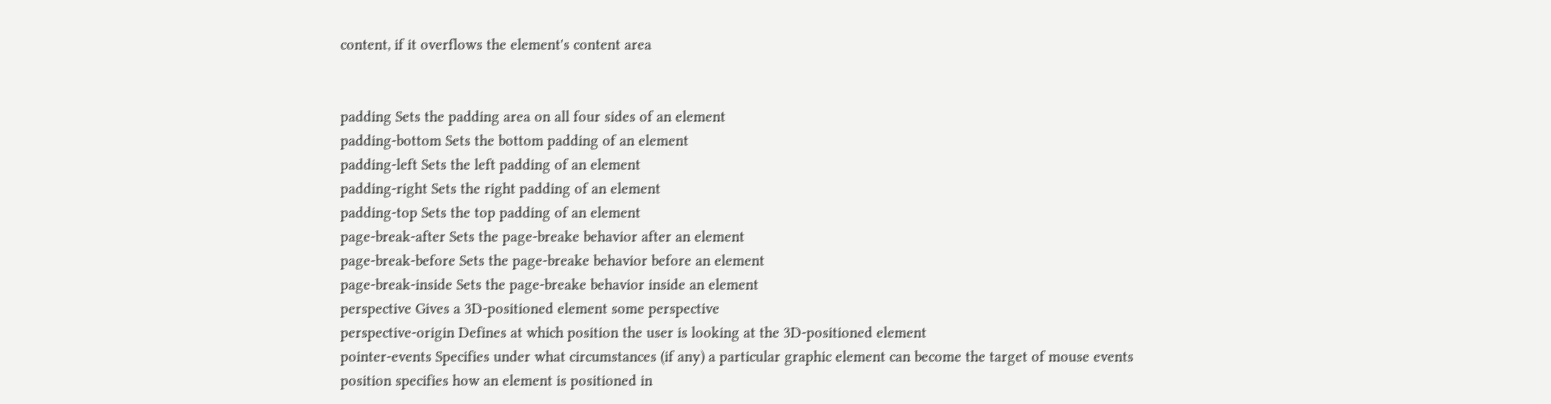content, if it overflows the element's content area


padding Sets the padding area on all four sides of an element
padding-bottom Sets the bottom padding of an element
padding-left Sets the left padding of an element
padding-right Sets the right padding of an element
padding-top Sets the top padding of an element
page-break-after Sets the page-breake behavior after an element
page-break-before Sets the page-breake behavior before an element
page-break-inside Sets the page-breake behavior inside an element
perspective Gives a 3D-positioned element some perspective
perspective-origin Defines at which position the user is looking at the 3D-positioned element
pointer-events Specifies under what circumstances (if any) a particular graphic element can become the target of mouse events
position specifies how an element is positioned in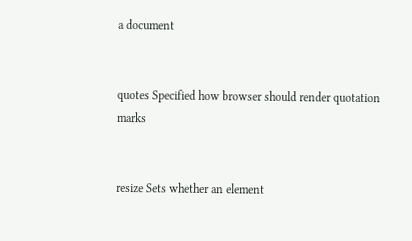a document


quotes Specified how browser should render quotation marks


resize Sets whether an element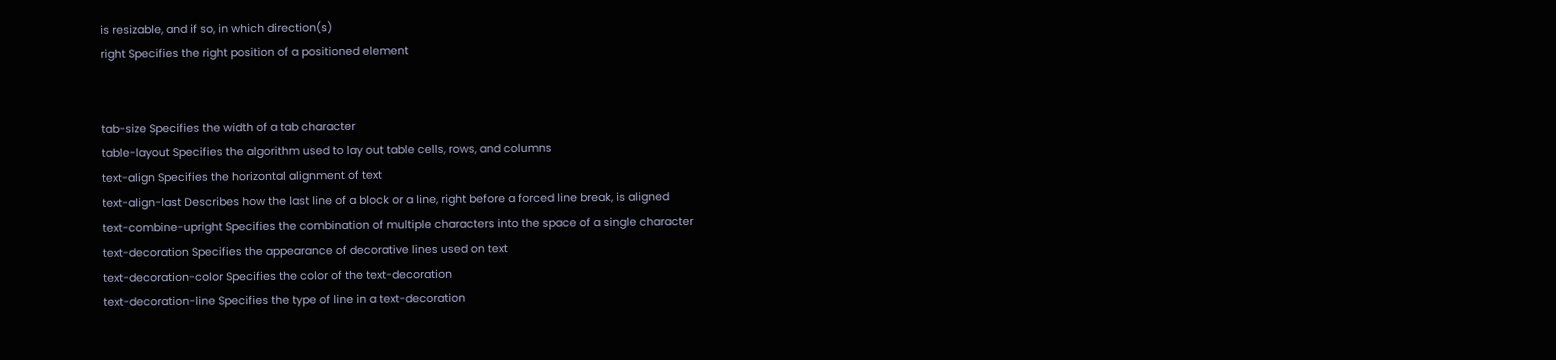is resizable, and if so, in which direction(s)
right Specifies the right position of a positioned element


tab-size Specifies the width of a tab character
table-layout Specifies the algorithm used to lay out table cells, rows, and columns
text-align Specifies the horizontal alignment of text
text-align-last Describes how the last line of a block or a line, right before a forced line break, is aligned
text-combine-upright Specifies the combination of multiple characters into the space of a single character
text-decoration Specifies the appearance of decorative lines used on text
text-decoration-color Specifies the color of the text-decoration
text-decoration-line Specifies the type of line in a text-decoration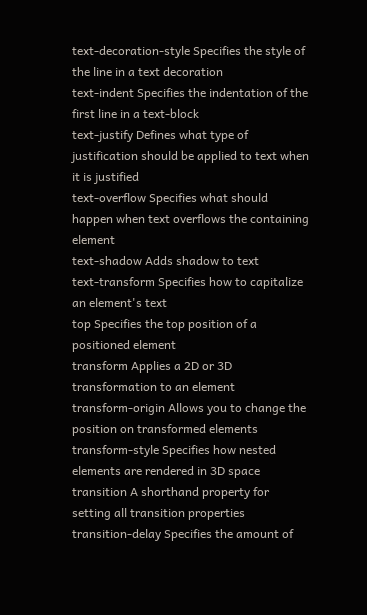text-decoration-style Specifies the style of the line in a text decoration
text-indent Specifies the indentation of the first line in a text-block
text-justify Defines what type of justification should be applied to text when it is justified
text-overflow Specifies what should happen when text overflows the containing element
text-shadow Adds shadow to text
text-transform Specifies how to capitalize an element's text
top Specifies the top position of a positioned element
transform Applies a 2D or 3D transformation to an element
transform-origin Allows you to change the position on transformed elements
transform-style Specifies how nested elements are rendered in 3D space
transition A shorthand property for setting all transition properties
transition-delay Specifies the amount of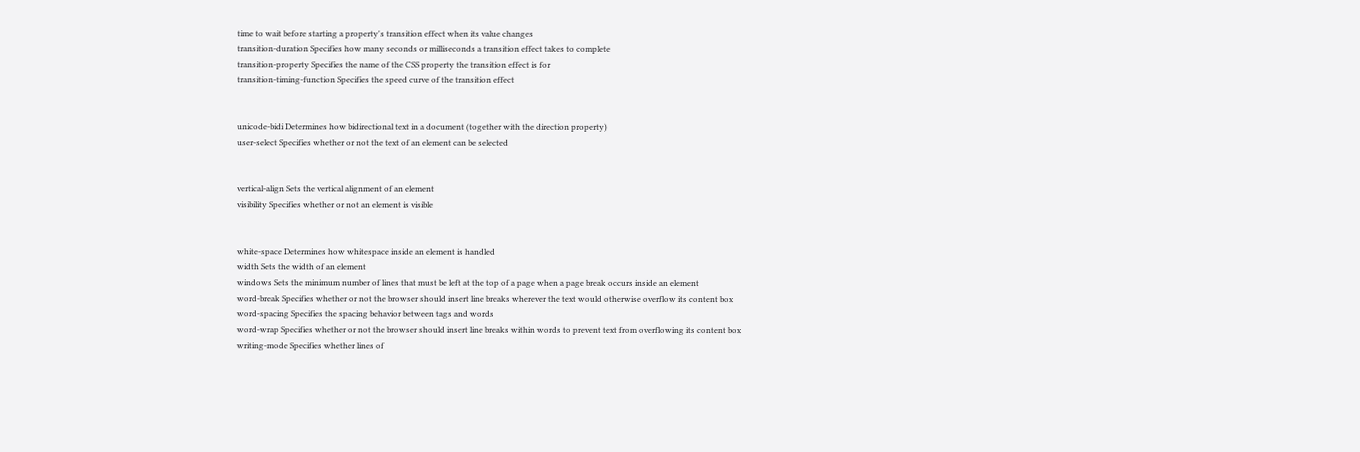time to wait before starting a property's transition effect when its value changes
transition-duration Specifies how many seconds or milliseconds a transition effect takes to complete
transition-property Specifies the name of the CSS property the transition effect is for
transition-timing-function Specifies the speed curve of the transition effect


unicode-bidi Determines how bidirectional text in a document (together with the direction property)
user-select Specifies whether or not the text of an element can be selected


vertical-align Sets the vertical alignment of an element
visibility Specifies whether or not an element is visible


white-space Determines how whitespace inside an element is handled
width Sets the width of an element
windows Sets the minimum number of lines that must be left at the top of a page when a page break occurs inside an element
word-break Specifies whether or not the browser should insert line breaks wherever the text would otherwise overflow its content box
word-spacing Specifies the spacing behavior between tags and words
word-wrap Specifies whether or not the browser should insert line breaks within words to prevent text from overflowing its content box
writing-mode Specifies whether lines of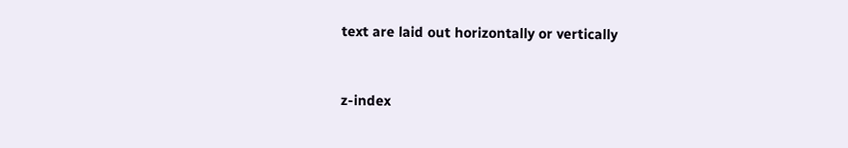text are laid out horizontally or vertically


z-index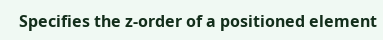Specifies the z-order of a positioned element